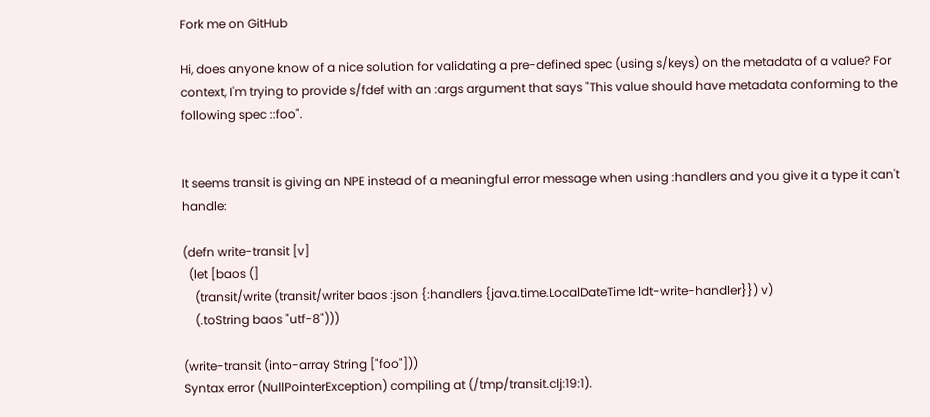Fork me on GitHub

Hi, does anyone know of a nice solution for validating a pre-defined spec (using s/keys) on the metadata of a value? For context, I'm trying to provide s/fdef with an :args argument that says "This value should have metadata conforming to the following spec ::foo".


It seems transit is giving an NPE instead of a meaningful error message when using :handlers and you give it a type it can't handle:

(defn write-transit [v]
  (let [baos (]
    (transit/write (transit/writer baos :json {:handlers {java.time.LocalDateTime ldt-write-handler}}) v)
    (.toString baos "utf-8")))

(write-transit (into-array String ["foo"]))
Syntax error (NullPointerException) compiling at (/tmp/transit.clj:19:1).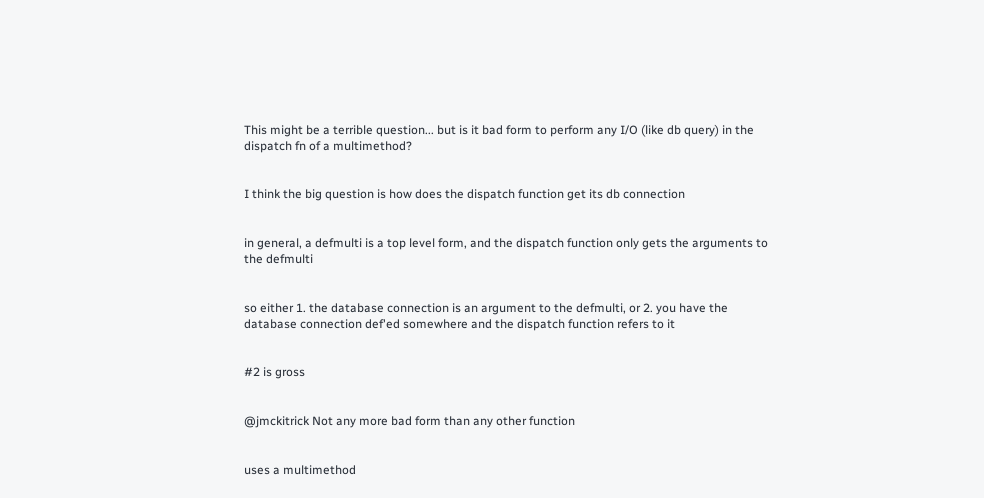This might be a terrible question... but is it bad form to perform any I/O (like db query) in the dispatch fn of a multimethod?


I think the big question is how does the dispatch function get its db connection


in general, a defmulti is a top level form, and the dispatch function only gets the arguments to the defmulti


so either 1. the database connection is an argument to the defmulti, or 2. you have the database connection def'ed somewhere and the dispatch function refers to it


#2 is gross


@jmckitrick Not any more bad form than any other function


uses a multimethod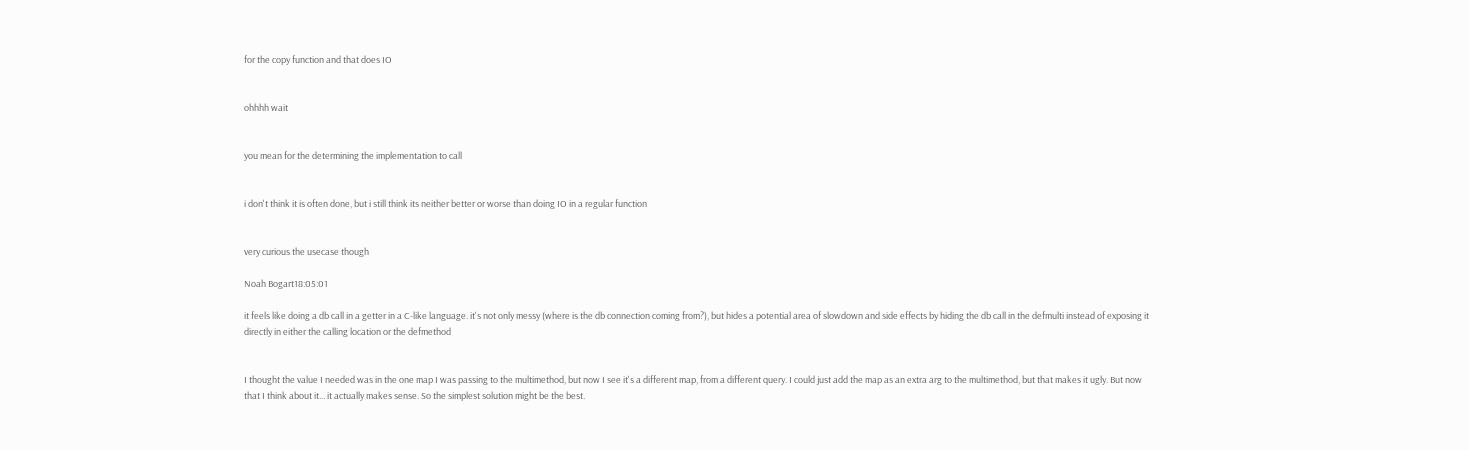for the copy function and that does IO


ohhhh wait


you mean for the determining the implementation to call


i don't think it is often done, but i still think its neither better or worse than doing IO in a regular function


very curious the usecase though

Noah Bogart18:05:01

it feels like doing a db call in a getter in a C-like language. it's not only messy (where is the db connection coming from?), but hides a potential area of slowdown and side effects by hiding the db call in the defmulti instead of exposing it directly in either the calling location or the defmethod


I thought the value I needed was in the one map I was passing to the multimethod, but now I see it's a different map, from a different query. I could just add the map as an extra arg to the multimethod, but that makes it ugly. But now that I think about it... it actually makes sense. So the simplest solution might be the best.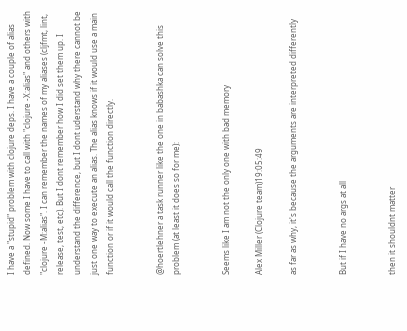I have a "stupid" problem with clojure deps. I have a couple of alias defined. Now some I have to call with "clojure -X:alias" and others with "clojure -M:alias". I can remember the names of my aliases (cljfmt, lint, release, test, etc). But I dont remember how I did set them up. I understand the difference, but I dont uderstand why there cannot be just one way to execute an alias. The alias knows if it would use a main function or if it would call the function directly.


@hoertlehner a task runner like the one in babashka can solve this problem (at least it does so for me):


Seems like I am not the only one with bad memory

Alex Miller (Clojure team)19:05:49

as far as why, it's because the arguments are interpreted differently


But if I have no args at all


then it shouldnt matter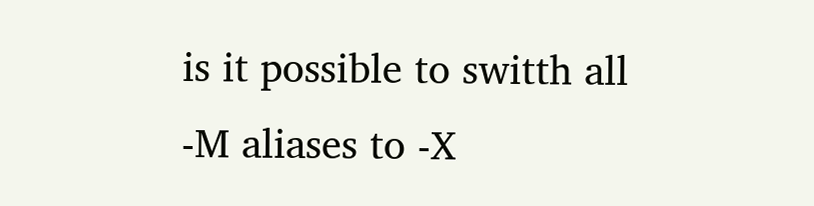is it possible to switth all -M aliases to -X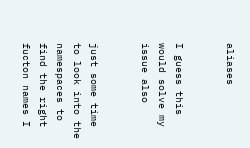aliases


I guess this would solve my issue also


just some time to look into the namespaces to find the right fucton names I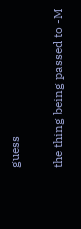guess


the thing being passed to -M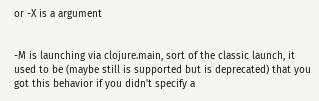or -X is a argument


-M is launching via clojure.main, sort of the classic launch, it used to be (maybe still is supported but is deprecated) that you got this behavior if you didn't specify a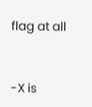flag at all


-X is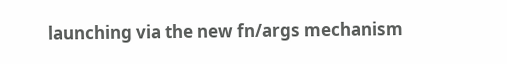launching via the new fn/args mechanism